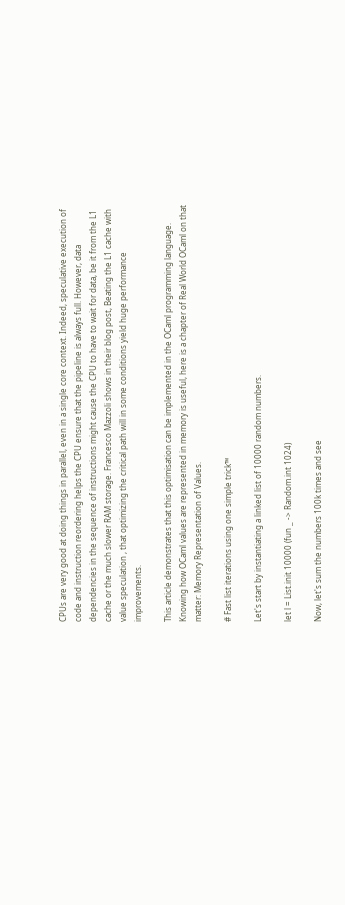CPUs are very good at doing things in parallel, even in a single core context. Indeed, speculative execution of code and instruction reordering helps the CPU ensure that the pipeline is always full. However, data dependencies in the sequence of instructions might cause the CPU to have to wait for data, be it from the L1 cache or the much slower RAM storage. Francesco Mazzoli shows in their blog post, Beating the L1 cache with value speculation , that optimizing the critical path will in some conditions yield huge performance improvements.

This article demonstrates that this optimisation can be implemented in the OCaml programming language. Knowing how OCaml values are represented in memory is useful, here is a chapter of Real World OCaml on that matter: Memory Representation of Values.

# Fast list iterations using one simple trick™

Let's start by instantiating a linked list of 10000 random numbers.

let l = List.init 10000 (fun _ -> Random.int 1024)

Now, let's sum the numbers 100k times and see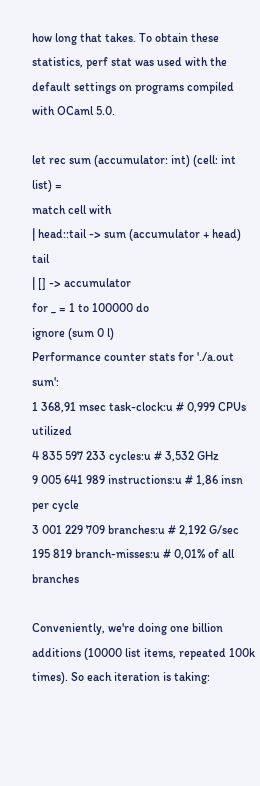how long that takes. To obtain these statistics, perf stat was used with the default settings on programs compiled with OCaml 5.0.

let rec sum (accumulator: int) (cell: int list) =
match cell with
| head::tail -> sum (accumulator + head) tail
| [] -> accumulator
for _ = 1 to 100000 do
ignore (sum 0 l)
Performance counter stats for './a.out sum':
1 368,91 msec task-clock:u # 0,999 CPUs utilized
4 835 597 233 cycles:u # 3,532 GHz
9 005 641 989 instructions:u # 1,86 insn per cycle
3 001 229 709 branches:u # 2,192 G/sec
195 819 branch-misses:u # 0,01% of all branches

Conveniently, we're doing one billion additions (10000 list items, repeated 100k times). So each iteration is taking: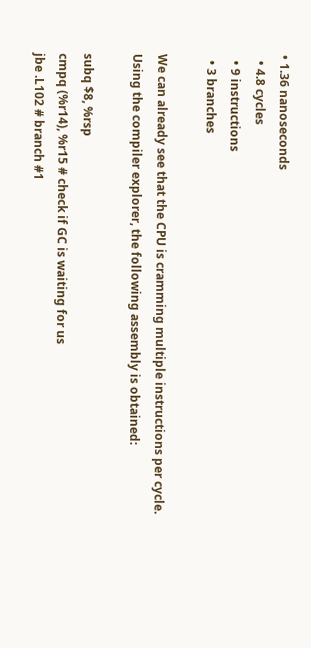• 1.36 nanoseconds
  • 4.8 cycles
  • 9 instructions
  • 3 branches

We can already see that the CPU is cramming multiple instructions per cycle. Using the compiler explorer, the following assembly is obtained:

subq $8, %rsp
cmpq (%r14), %r15 # check if GC is waiting for us
jbe .L102 # branch #1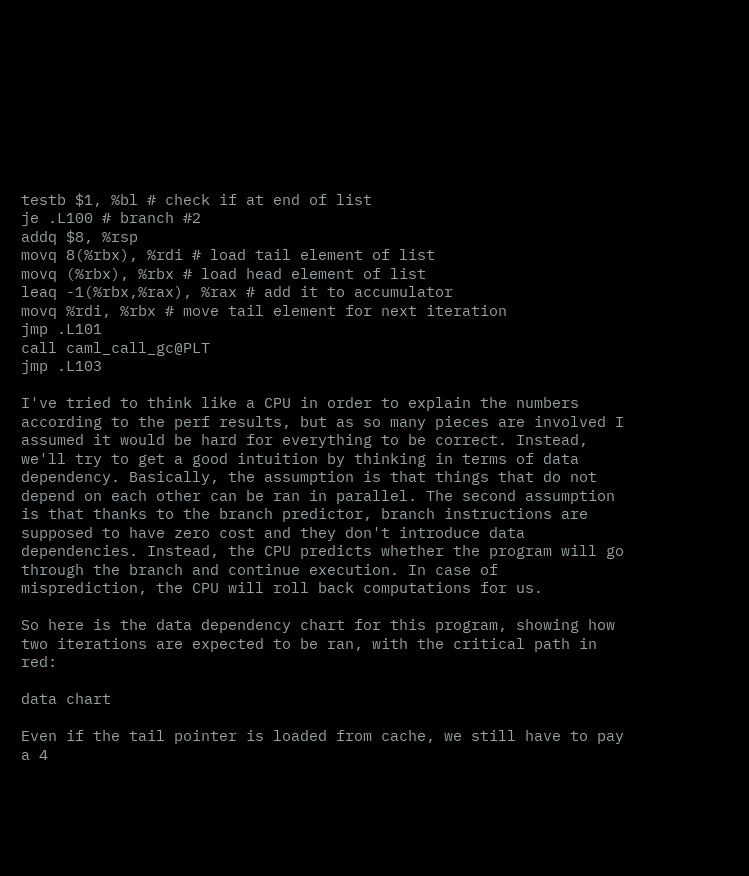testb $1, %bl # check if at end of list
je .L100 # branch #2
addq $8, %rsp
movq 8(%rbx), %rdi # load tail element of list
movq (%rbx), %rbx # load head element of list
leaq -1(%rbx,%rax), %rax # add it to accumulator
movq %rdi, %rbx # move tail element for next iteration
jmp .L101
call caml_call_gc@PLT
jmp .L103

I've tried to think like a CPU in order to explain the numbers according to the perf results, but as so many pieces are involved I assumed it would be hard for everything to be correct. Instead, we'll try to get a good intuition by thinking in terms of data dependency. Basically, the assumption is that things that do not depend on each other can be ran in parallel. The second assumption is that thanks to the branch predictor, branch instructions are supposed to have zero cost and they don't introduce data dependencies. Instead, the CPU predicts whether the program will go through the branch and continue execution. In case of misprediction, the CPU will roll back computations for us.

So here is the data dependency chart for this program, showing how two iterations are expected to be ran, with the critical path in red:

data chart

Even if the tail pointer is loaded from cache, we still have to pay a 4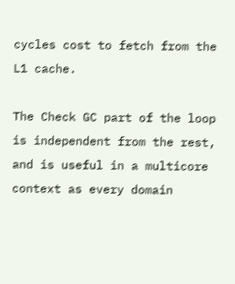cycles cost to fetch from the L1 cache.

The Check GC part of the loop is independent from the rest, and is useful in a multicore context as every domain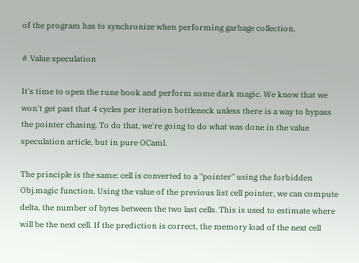of the program has to synchronize when performing garbage collection.

# Value speculation

It's time to open the rune book and perform some dark magic. We know that we won't get past that 4 cycles per iteration bottleneck unless there is a way to bypass the pointer chasing. To do that, we're going to do what was done in the value speculation article, but in pure OCaml.

The principle is the same: cell is converted to a "pointer" using the forbidden Obj.magic function. Using the value of the previous list cell pointer, we can compute delta, the number of bytes between the two last cells. This is used to estimate where will be the next cell. If the prediction is correct, the memory load of the next cell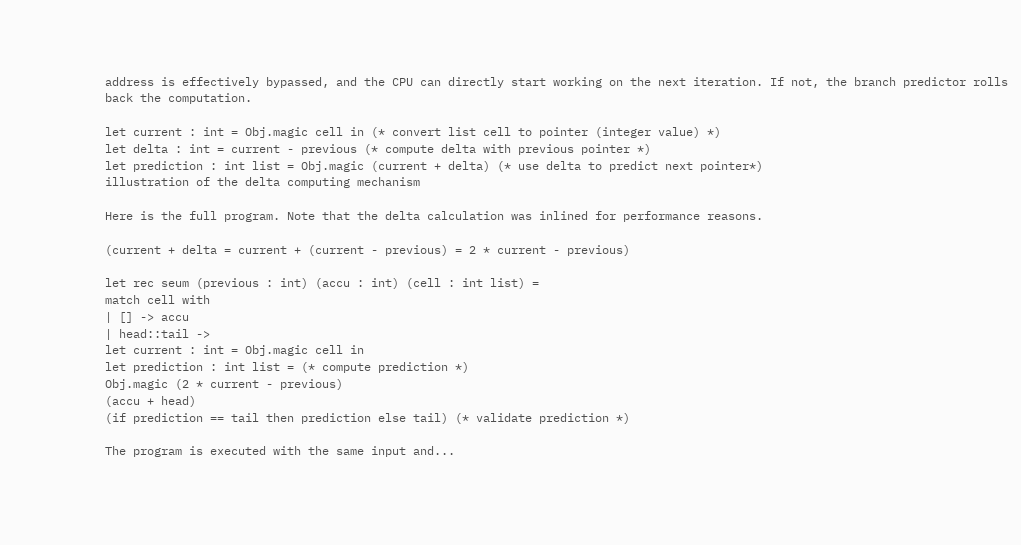address is effectively bypassed, and the CPU can directly start working on the next iteration. If not, the branch predictor rolls back the computation.

let current : int = Obj.magic cell in (* convert list cell to pointer (integer value) *)
let delta : int = current - previous (* compute delta with previous pointer *)
let prediction : int list = Obj.magic (current + delta) (* use delta to predict next pointer*)
illustration of the delta computing mechanism

Here is the full program. Note that the delta calculation was inlined for performance reasons.

(current + delta = current + (current - previous) = 2 * current - previous)

let rec seum (previous : int) (accu : int) (cell : int list) =
match cell with
| [] -> accu
| head::tail ->
let current : int = Obj.magic cell in
let prediction : int list = (* compute prediction *)
Obj.magic (2 * current - previous)
(accu + head)
(if prediction == tail then prediction else tail) (* validate prediction *)

The program is executed with the same input and...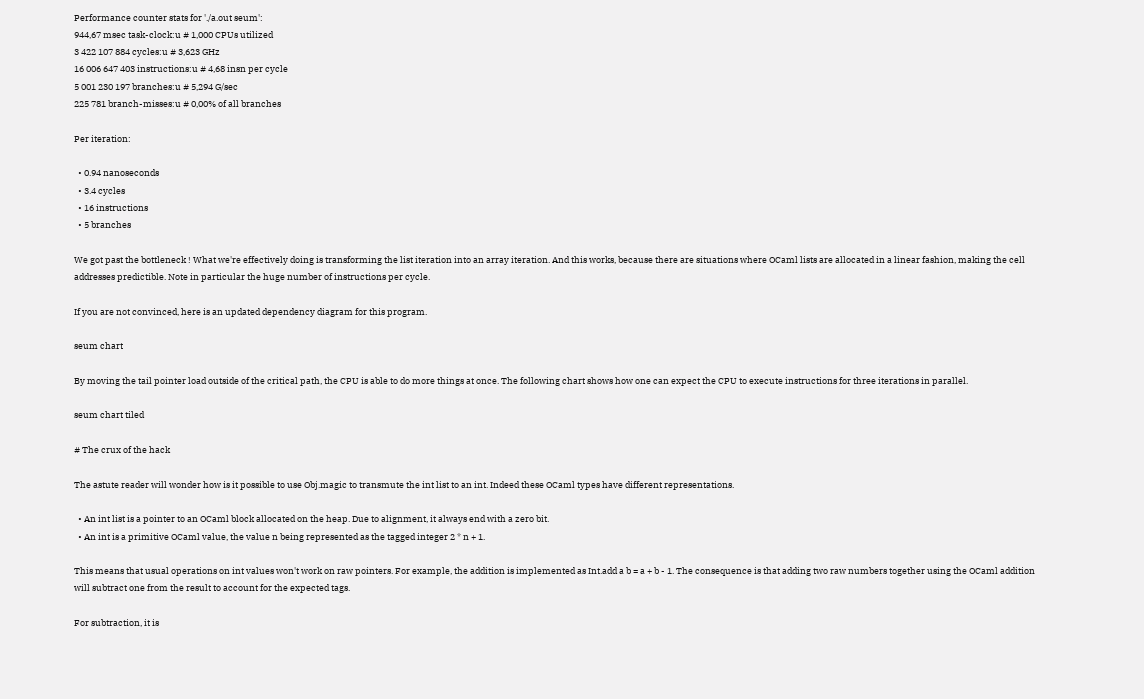Performance counter stats for './a.out seum':
944,67 msec task-clock:u # 1,000 CPUs utilized
3 422 107 884 cycles:u # 3,623 GHz
16 006 647 403 instructions:u # 4,68 insn per cycle
5 001 230 197 branches:u # 5,294 G/sec
225 781 branch-misses:u # 0,00% of all branches

Per iteration:

  • 0.94 nanoseconds
  • 3.4 cycles
  • 16 instructions
  • 5 branches

We got past the bottleneck ! What we're effectively doing is transforming the list iteration into an array iteration. And this works, because there are situations where OCaml lists are allocated in a linear fashion, making the cell addresses predictible. Note in particular the huge number of instructions per cycle.

If you are not convinced, here is an updated dependency diagram for this program.

seum chart

By moving the tail pointer load outside of the critical path, the CPU is able to do more things at once. The following chart shows how one can expect the CPU to execute instructions for three iterations in parallel.

seum chart tiled

# The crux of the hack

The astute reader will wonder how is it possible to use Obj.magic to transmute the int list to an int. Indeed these OCaml types have different representations.

  • An int list is a pointer to an OCaml block allocated on the heap. Due to alignment, it always end with a zero bit.
  • An int is a primitive OCaml value, the value n being represented as the tagged integer 2 * n + 1.

This means that usual operations on int values won't work on raw pointers. For example, the addition is implemented as Int.add a b = a + b - 1. The consequence is that adding two raw numbers together using the OCaml addition will subtract one from the result to account for the expected tags.

For subtraction, it is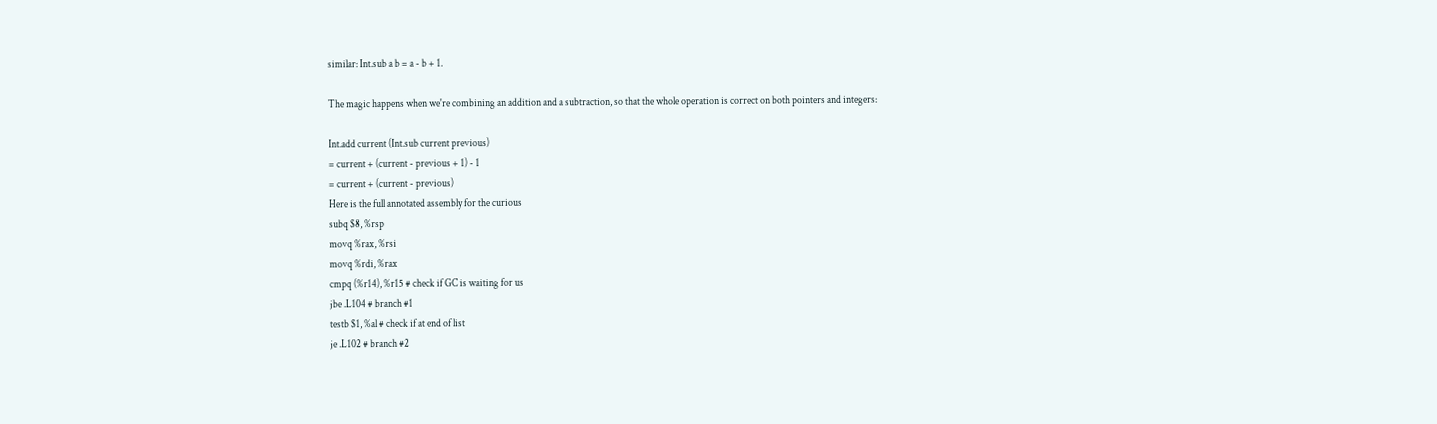similar: Int.sub a b = a - b + 1.

The magic happens when we're combining an addition and a subtraction, so that the whole operation is correct on both pointers and integers:

Int.add current (Int.sub current previous)
= current + (current - previous + 1) - 1
= current + (current - previous)
Here is the full annotated assembly for the curious
subq $8, %rsp
movq %rax, %rsi
movq %rdi, %rax
cmpq (%r14), %r15 # check if GC is waiting for us
jbe .L104 # branch #1
testb $1, %al # check if at end of list
je .L102 # branch #2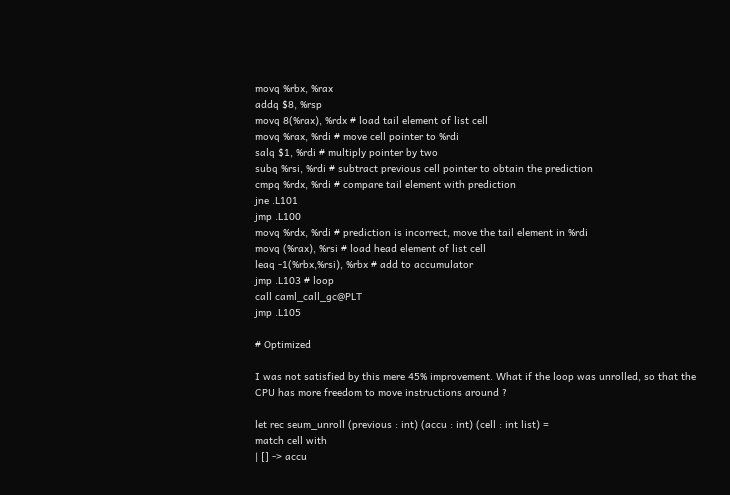movq %rbx, %rax
addq $8, %rsp
movq 8(%rax), %rdx # load tail element of list cell
movq %rax, %rdi # move cell pointer to %rdi
salq $1, %rdi # multiply pointer by two
subq %rsi, %rdi # subtract previous cell pointer to obtain the prediction
cmpq %rdx, %rdi # compare tail element with prediction
jne .L101
jmp .L100
movq %rdx, %rdi # prediction is incorrect, move the tail element in %rdi
movq (%rax), %rsi # load head element of list cell
leaq -1(%rbx,%rsi), %rbx # add to accumulator
jmp .L103 # loop
call caml_call_gc@PLT
jmp .L105

# Optimized

I was not satisfied by this mere 45% improvement. What if the loop was unrolled, so that the CPU has more freedom to move instructions around ?

let rec seum_unroll (previous : int) (accu : int) (cell : int list) =
match cell with
| [] -> accu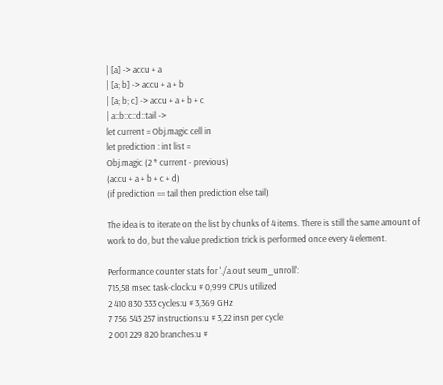| [a] -> accu + a
| [a; b] -> accu + a + b
| [a; b; c] -> accu + a + b + c
| a::b::c::d::tail ->
let current = Obj.magic cell in
let prediction : int list =
Obj.magic (2 * current - previous)
(accu + a + b + c + d)
(if prediction == tail then prediction else tail)

The idea is to iterate on the list by chunks of 4 items. There is still the same amount of work to do, but the value prediction trick is performed once every 4 element.

Performance counter stats for './a.out seum_unroll':
715,58 msec task-clock:u # 0,999 CPUs utilized
2 410 830 333 cycles:u # 3,369 GHz
7 756 543 257 instructions:u # 3,22 insn per cycle
2 001 229 820 branches:u #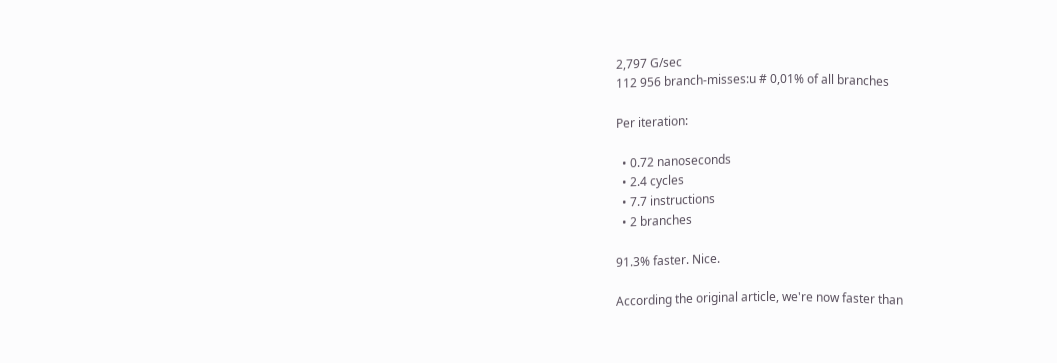2,797 G/sec
112 956 branch-misses:u # 0,01% of all branches

Per iteration:

  • 0.72 nanoseconds
  • 2.4 cycles
  • 7.7 instructions
  • 2 branches

91.3% faster. Nice.

According the original article, we're now faster than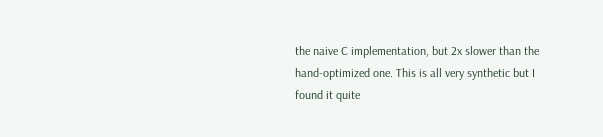the naive C implementation, but 2x slower than the hand-optimized one. This is all very synthetic but I found it quite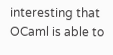interesting that OCaml is able to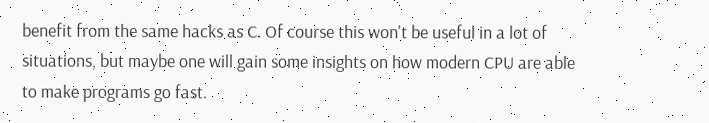benefit from the same hacks as C. Of course this won't be useful in a lot of situations, but maybe one will gain some insights on how modern CPU are able to make programs go fast.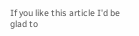If you like this article I'd be glad to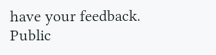have your feedback. Public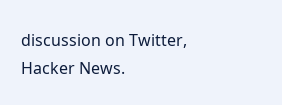discussion on Twitter, Hacker News.